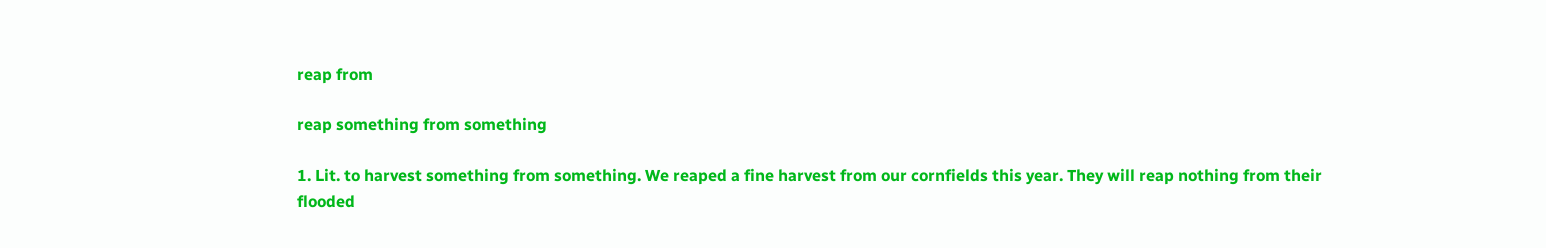reap from

reap something from something

1. Lit. to harvest something from something. We reaped a fine harvest from our cornfields this year. They will reap nothing from their flooded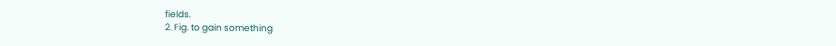fields.
2. Fig. to gain something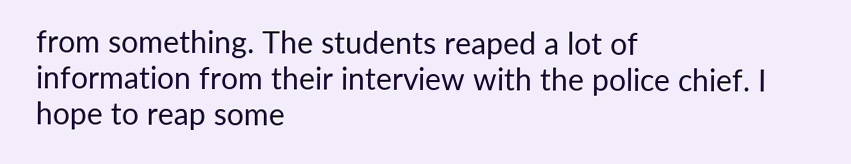from something. The students reaped a lot of information from their interview with the police chief. I hope to reap some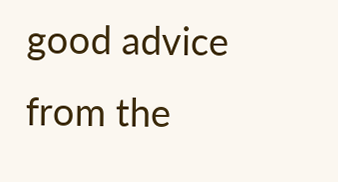good advice from the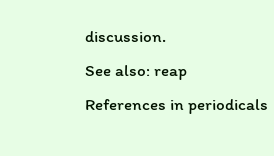discussion.
See also: reap
References in periodicals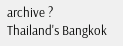archive ?
Thailand's Bangkok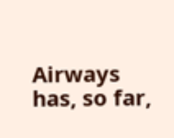Airways has, so far,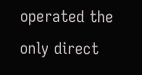operated the only direct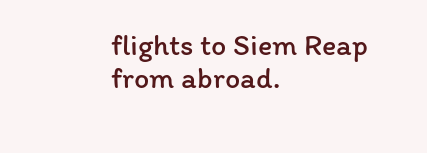flights to Siem Reap from abroad.